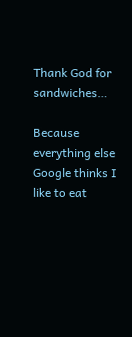Thank God for sandwiches…

Because everything else Google thinks I like to eat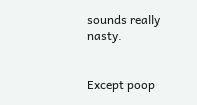sounds really nasty.


Except poop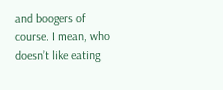and boogers of course. I mean, who doesn’t like eating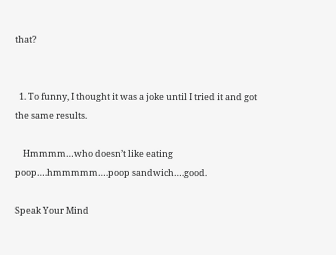that?


  1. To funny, I thought it was a joke until I tried it and got the same results.

    Hmmmm…who doesn’t like eating poop….hmmmmm….poop sandwich….good.

Speak Your Mind